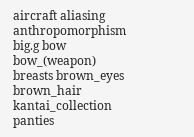aircraft aliasing anthropomorphism big.g bow bow_(weapon) breasts brown_eyes brown_hair kantai_collection panties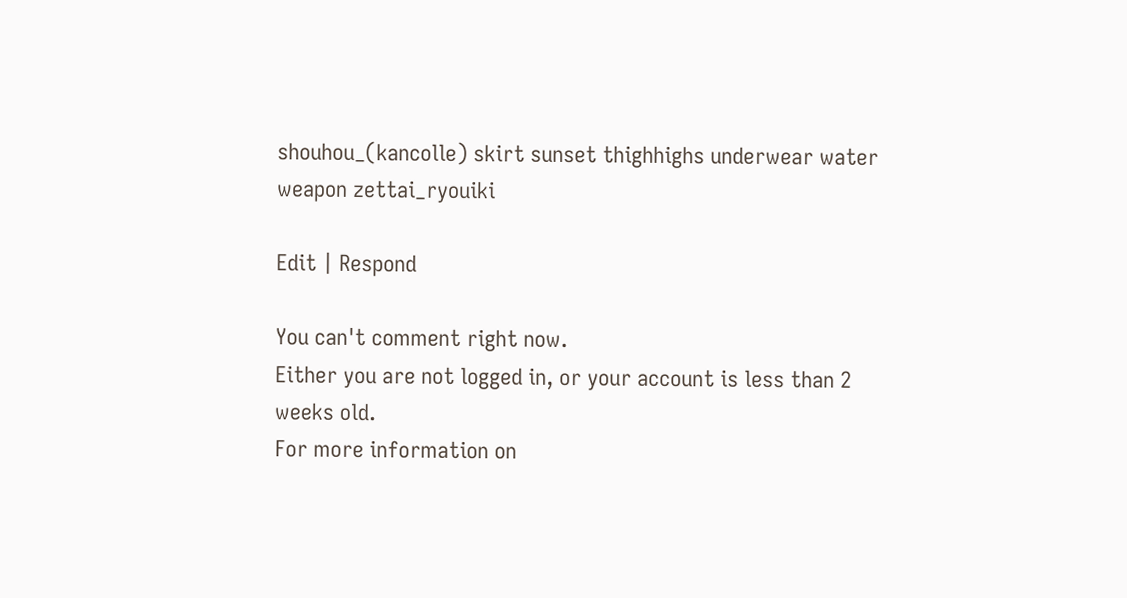shouhou_(kancolle) skirt sunset thighhighs underwear water weapon zettai_ryouiki

Edit | Respond

You can't comment right now.
Either you are not logged in, or your account is less than 2 weeks old.
For more information on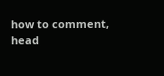how to comment, head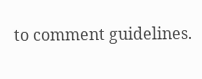to comment guidelines.